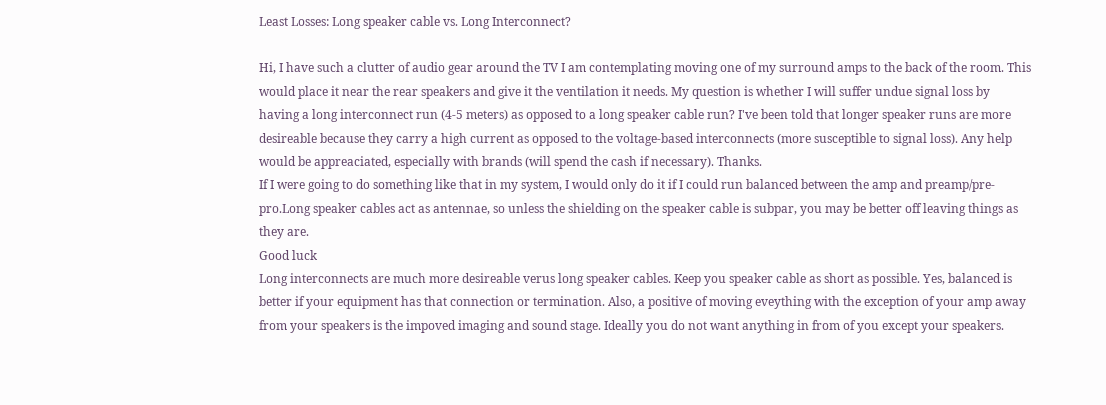Least Losses: Long speaker cable vs. Long Interconnect?

Hi, I have such a clutter of audio gear around the TV I am contemplating moving one of my surround amps to the back of the room. This would place it near the rear speakers and give it the ventilation it needs. My question is whether I will suffer undue signal loss by having a long interconnect run (4-5 meters) as opposed to a long speaker cable run? I've been told that longer speaker runs are more desireable because they carry a high current as opposed to the voltage-based interconnects (more susceptible to signal loss). Any help would be appreaciated, especially with brands (will spend the cash if necessary). Thanks.
If I were going to do something like that in my system, I would only do it if I could run balanced between the amp and preamp/pre-pro.Long speaker cables act as antennae, so unless the shielding on the speaker cable is subpar, you may be better off leaving things as they are.
Good luck
Long interconnects are much more desireable verus long speaker cables. Keep you speaker cable as short as possible. Yes, balanced is better if your equipment has that connection or termination. Also, a positive of moving eveything with the exception of your amp away from your speakers is the impoved imaging and sound stage. Ideally you do not want anything in from of you except your speakers.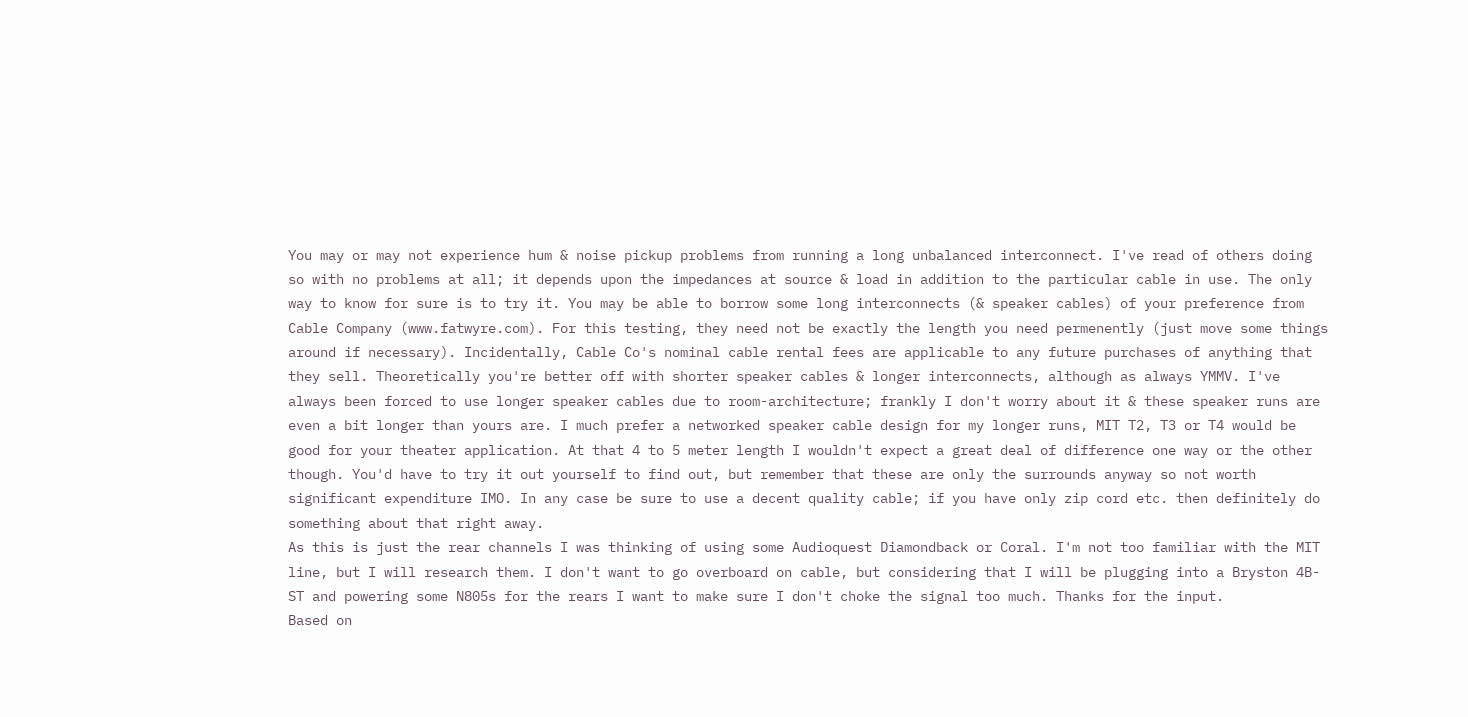You may or may not experience hum & noise pickup problems from running a long unbalanced interconnect. I've read of others doing so with no problems at all; it depends upon the impedances at source & load in addition to the particular cable in use. The only way to know for sure is to try it. You may be able to borrow some long interconnects (& speaker cables) of your preference from Cable Company (www.fatwyre.com). For this testing, they need not be exactly the length you need permenently (just move some things around if necessary). Incidentally, Cable Co's nominal cable rental fees are applicable to any future purchases of anything that they sell. Theoretically you're better off with shorter speaker cables & longer interconnects, although as always YMMV. I've always been forced to use longer speaker cables due to room-architecture; frankly I don't worry about it & these speaker runs are even a bit longer than yours are. I much prefer a networked speaker cable design for my longer runs, MIT T2, T3 or T4 would be good for your theater application. At that 4 to 5 meter length I wouldn't expect a great deal of difference one way or the other though. You'd have to try it out yourself to find out, but remember that these are only the surrounds anyway so not worth significant expenditure IMO. In any case be sure to use a decent quality cable; if you have only zip cord etc. then definitely do something about that right away.
As this is just the rear channels I was thinking of using some Audioquest Diamondback or Coral. I'm not too familiar with the MIT line, but I will research them. I don't want to go overboard on cable, but considering that I will be plugging into a Bryston 4B-ST and powering some N805s for the rears I want to make sure I don't choke the signal too much. Thanks for the input.
Based on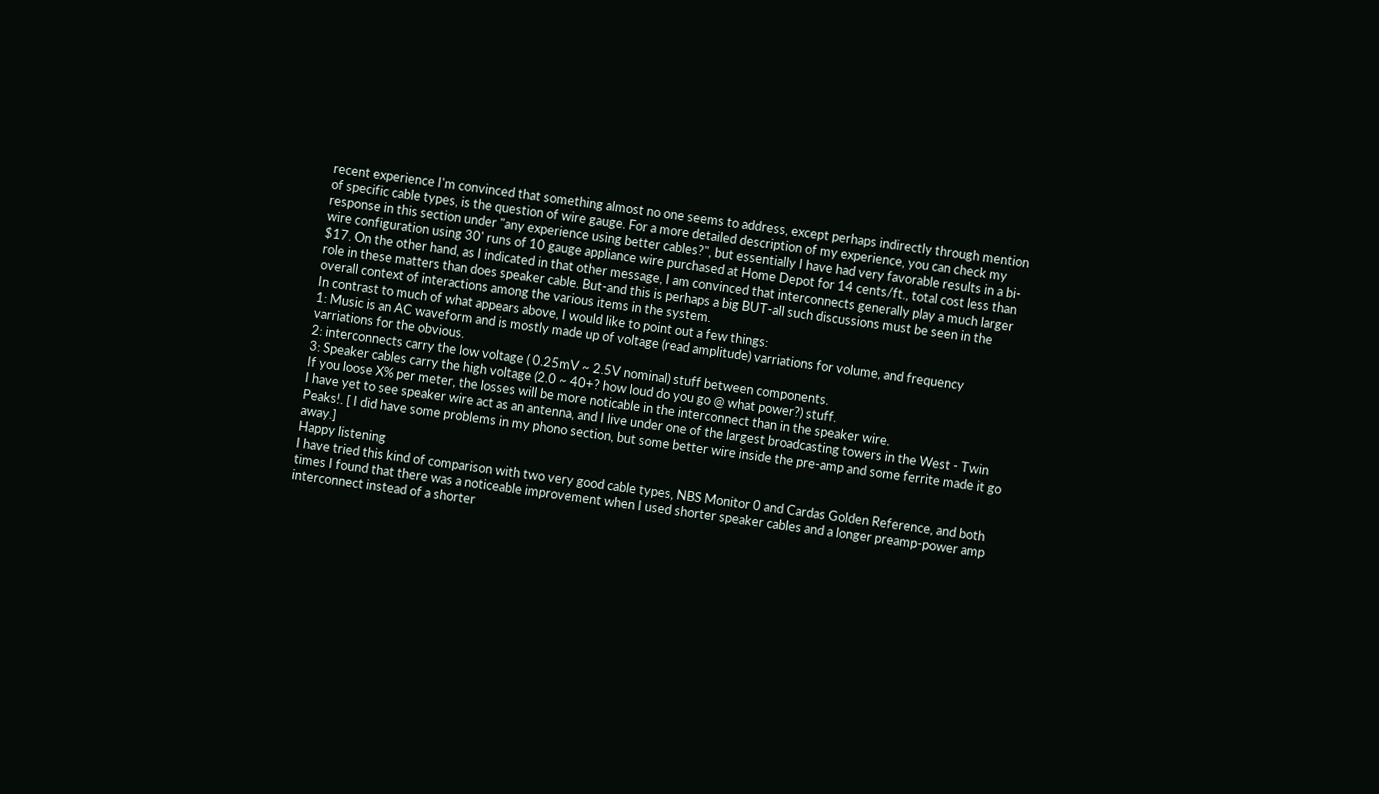recent experience I'm convinced that something almost no one seems to address, except perhaps indirectly through mention of specific cable types, is the question of wire gauge. For a more detailed description of my experience, you can check my response in this section under "any experience using better cables?", but essentially I have had very favorable results in a bi-wire configuration using 30' runs of 10 gauge appliance wire purchased at Home Depot for 14 cents/ft., total cost less than $17. On the other hand, as I indicated in that other message, I am convinced that interconnects generally play a much larger role in these matters than does speaker cable. But-and this is perhaps a big BUT-all such discussions must be seen in the overall context of interactions among the various items in the system.
In contrast to much of what appears above, I would like to point out a few things:
1: Music is an AC waveform and is mostly made up of voltage (read amplitude) varriations for volume, and frequency varriations for the obvious.
2: interconnects carry the low voltage ( 0.25mV ~ 2.5V nominal) stuff between components.
3: Speaker cables carry the high voltage (2.0 ~ 40+? how loud do you go @ what power?) stuff.
If you loose X% per meter, the losses will be more noticable in the interconnect than in the speaker wire.
I have yet to see speaker wire act as an antenna, and I live under one of the largest broadcasting towers in the West - Twin Peaks!. [ I did have some problems in my phono section, but some better wire inside the pre-amp and some ferrite made it go away.]
Happy listening
I have tried this kind of comparison with two very good cable types, NBS Monitor 0 and Cardas Golden Reference, and both times I found that there was a noticeable improvement when I used shorter speaker cables and a longer preamp-power amp interconnect instead of a shorter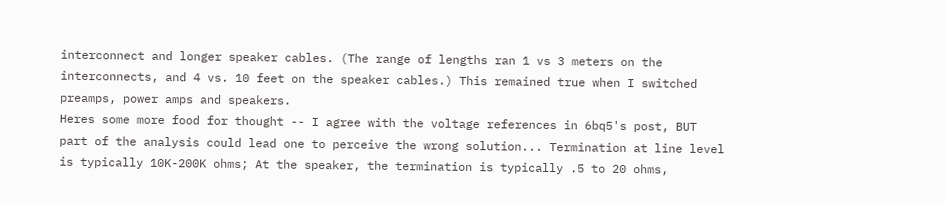interconnect and longer speaker cables. (The range of lengths ran 1 vs 3 meters on the interconnects, and 4 vs. 10 feet on the speaker cables.) This remained true when I switched preamps, power amps and speakers.
Heres some more food for thought -- I agree with the voltage references in 6bq5's post, BUT part of the analysis could lead one to perceive the wrong solution... Termination at line level is typically 10K-200K ohms; At the speaker, the termination is typically .5 to 20 ohms,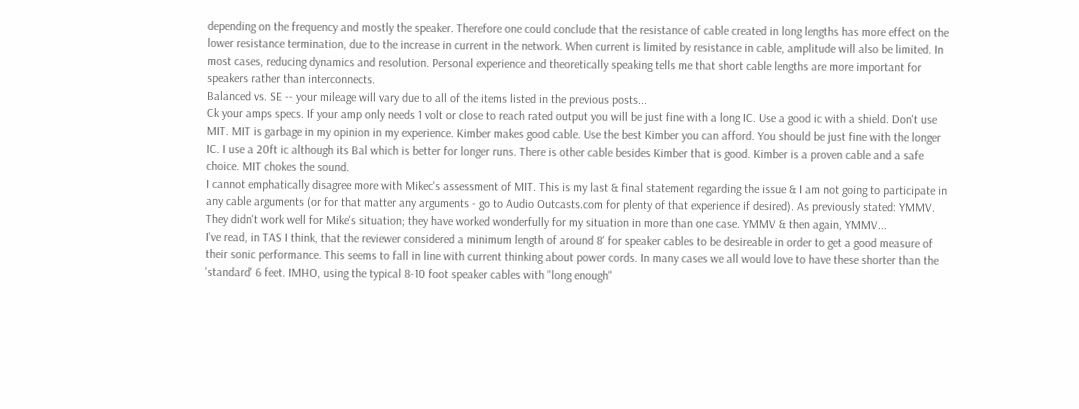depending on the frequency and mostly the speaker. Therefore one could conclude that the resistance of cable created in long lengths has more effect on the lower resistance termination, due to the increase in current in the network. When current is limited by resistance in cable, amplitude will also be limited. In most cases, reducing dynamics and resolution. Personal experience and theoretically speaking tells me that short cable lengths are more important for speakers rather than interconnects.
Balanced vs. SE -- your mileage will vary due to all of the items listed in the previous posts...
Ck your amps specs. If your amp only needs 1 volt or close to reach rated output you will be just fine with a long IC. Use a good ic with a shield. Don't use MIT. MIT is garbage in my opinion in my experience. Kimber makes good cable. Use the best Kimber you can afford. You should be just fine with the longer IC. I use a 20ft ic although its Bal which is better for longer runs. There is other cable besides Kimber that is good. Kimber is a proven cable and a safe choice. MIT chokes the sound.
I cannot emphatically disagree more with Mikec's assessment of MIT. This is my last & final statement regarding the issue & I am not going to participate in any cable arguments (or for that matter any arguments - go to Audio Outcasts.com for plenty of that experience if desired). As previously stated: YMMV. They didn't work well for Mike's situation; they have worked wonderfully for my situation in more than one case. YMMV & then again, YMMV...
I've read, in TAS I think, that the reviewer considered a minimum length of around 8' for speaker cables to be desireable in order to get a good measure of their sonic performance. This seems to fall in line with current thinking about power cords. In many cases we all would love to have these shorter than the 'standard' 6 feet. IMHO, using the typical 8-10 foot speaker cables with "long enough"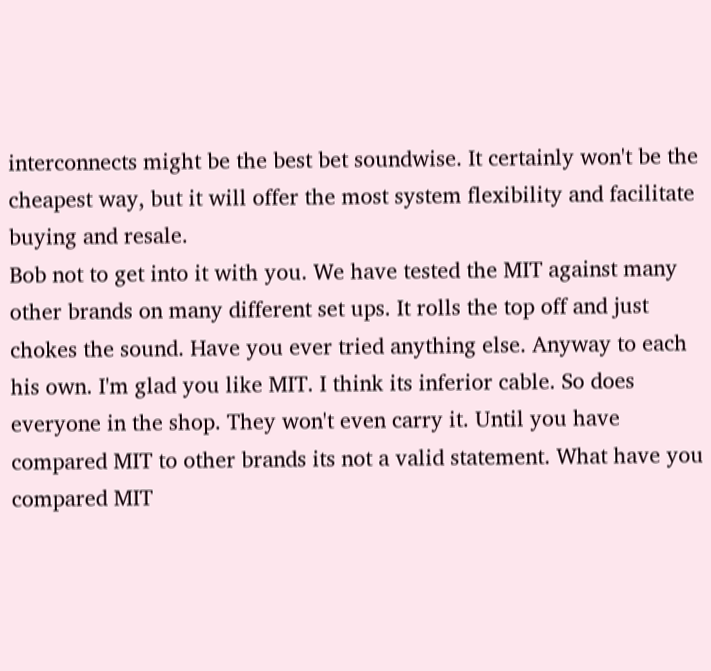interconnects might be the best bet soundwise. It certainly won't be the cheapest way, but it will offer the most system flexibility and facilitate buying and resale.
Bob not to get into it with you. We have tested the MIT against many other brands on many different set ups. It rolls the top off and just chokes the sound. Have you ever tried anything else. Anyway to each his own. I'm glad you like MIT. I think its inferior cable. So does everyone in the shop. They won't even carry it. Until you have compared MIT to other brands its not a valid statement. What have you compared MIT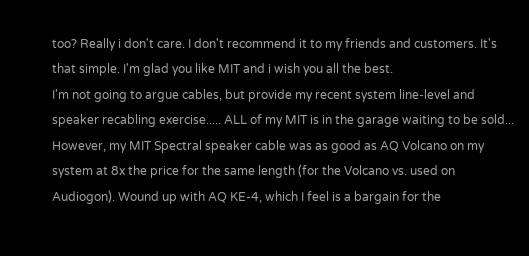too? Really i don't care. I don't recommend it to my friends and customers. It's that simple. I'm glad you like MIT and i wish you all the best.
I'm not going to argue cables, but provide my recent system line-level and speaker recabling exercise..... ALL of my MIT is in the garage waiting to be sold... However, my MIT Spectral speaker cable was as good as AQ Volcano on my system at 8x the price for the same length (for the Volcano vs. used on Audiogon). Wound up with AQ KE-4, which I feel is a bargain for the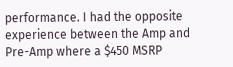performance. I had the opposite experience between the Amp and Pre-Amp where a $450 MSRP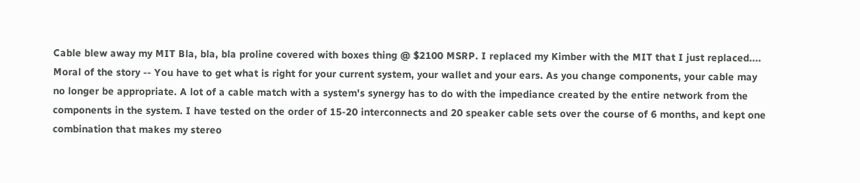Cable blew away my MIT Bla, bla, bla proline covered with boxes thing @ $2100 MSRP. I replaced my Kimber with the MIT that I just replaced.... Moral of the story -- You have to get what is right for your current system, your wallet and your ears. As you change components, your cable may no longer be appropriate. A lot of a cable match with a system's synergy has to do with the impediance created by the entire network from the components in the system. I have tested on the order of 15-20 interconnects and 20 speaker cable sets over the course of 6 months, and kept one combination that makes my stereo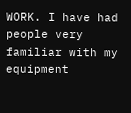WORK. I have had people very familiar with my equipment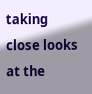taking close looks at the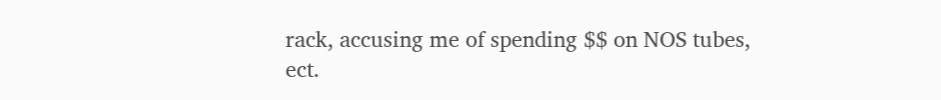rack, accusing me of spending $$ on NOS tubes, ect.